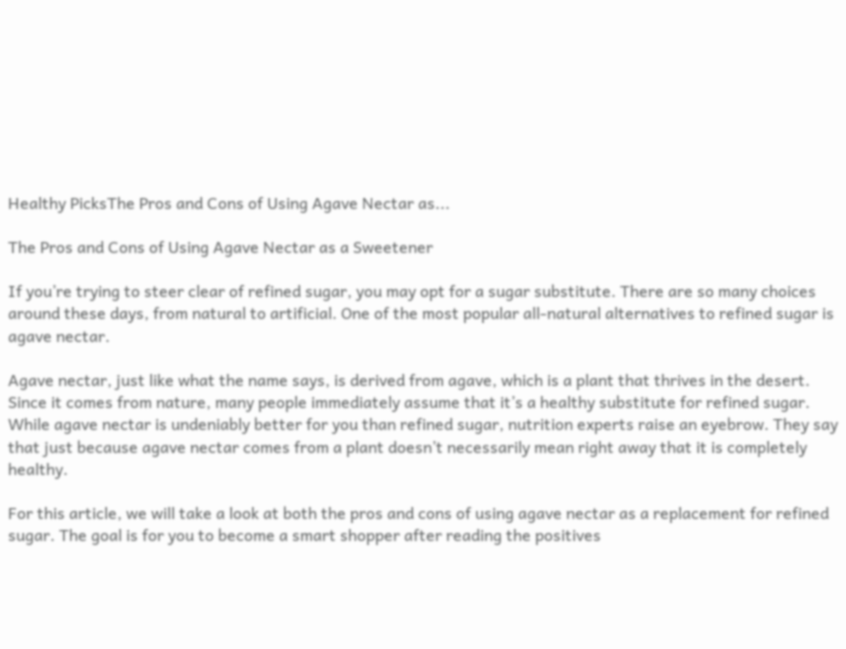Healthy PicksThe Pros and Cons of Using Agave Nectar as...

The Pros and Cons of Using Agave Nectar as a Sweetener

If you’re trying to steer clear of refined sugar, you may opt for a sugar substitute. There are so many choices around these days, from natural to artificial. One of the most popular all-natural alternatives to refined sugar is agave nectar.

Agave nectar, just like what the name says, is derived from agave, which is a plant that thrives in the desert. Since it comes from nature, many people immediately assume that it’s a healthy substitute for refined sugar. While agave nectar is undeniably better for you than refined sugar, nutrition experts raise an eyebrow. They say that just because agave nectar comes from a plant doesn’t necessarily mean right away that it is completely healthy.

For this article, we will take a look at both the pros and cons of using agave nectar as a replacement for refined sugar. The goal is for you to become a smart shopper after reading the positives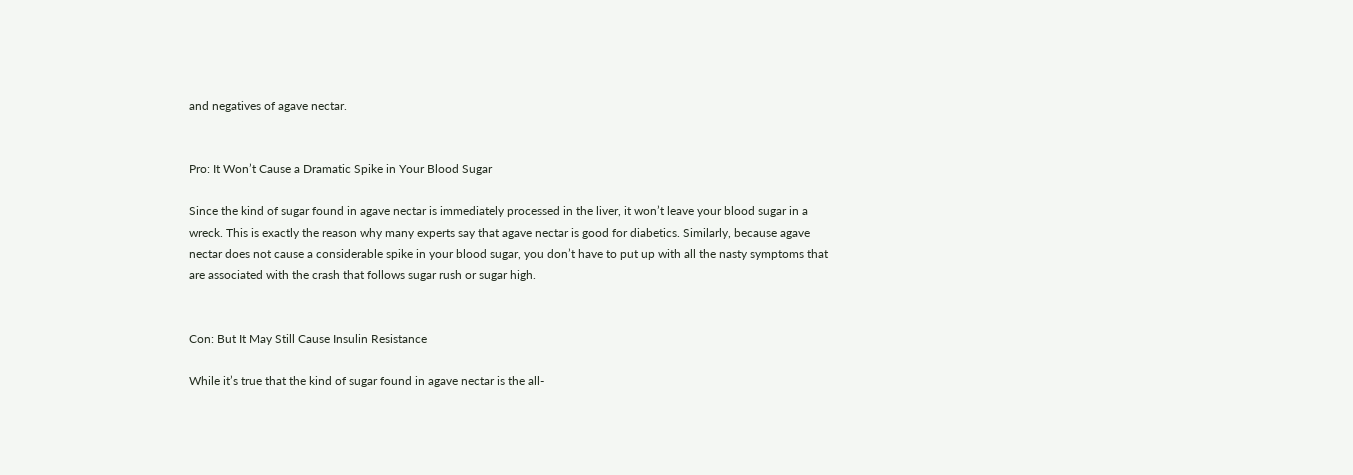and negatives of agave nectar.


Pro: It Won’t Cause a Dramatic Spike in Your Blood Sugar

Since the kind of sugar found in agave nectar is immediately processed in the liver, it won’t leave your blood sugar in a wreck. This is exactly the reason why many experts say that agave nectar is good for diabetics. Similarly, because agave nectar does not cause a considerable spike in your blood sugar, you don’t have to put up with all the nasty symptoms that are associated with the crash that follows sugar rush or sugar high.


Con: But It May Still Cause Insulin Resistance

While it’s true that the kind of sugar found in agave nectar is the all-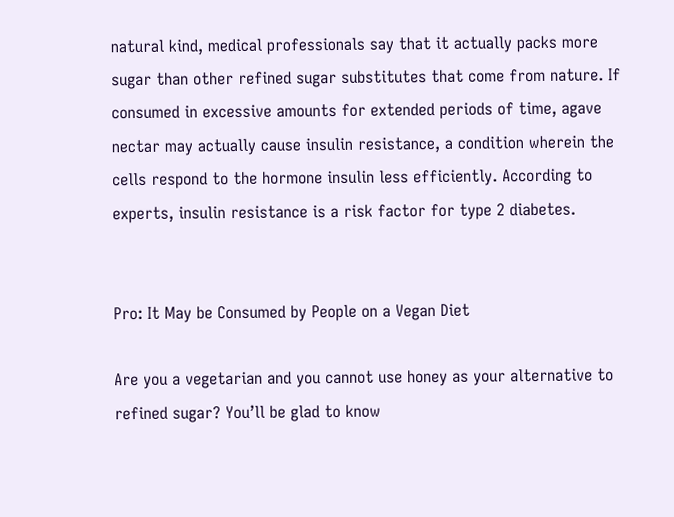natural kind, medical professionals say that it actually packs more sugar than other refined sugar substitutes that come from nature. If consumed in excessive amounts for extended periods of time, agave nectar may actually cause insulin resistance, a condition wherein the cells respond to the hormone insulin less efficiently. According to experts, insulin resistance is a risk factor for type 2 diabetes.


Pro: It May be Consumed by People on a Vegan Diet

Are you a vegetarian and you cannot use honey as your alternative to refined sugar? You’ll be glad to know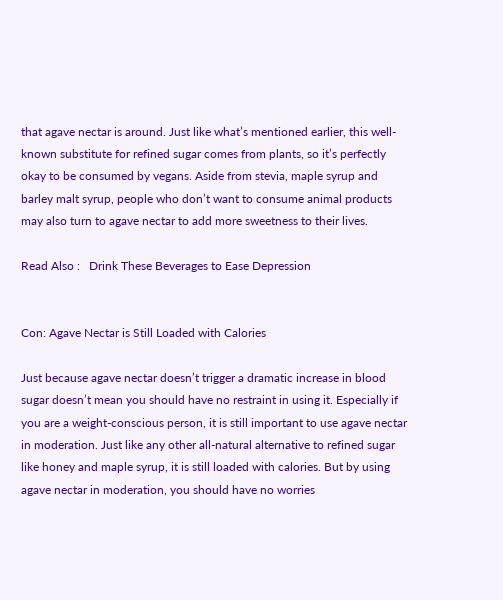that agave nectar is around. Just like what’s mentioned earlier, this well-known substitute for refined sugar comes from plants, so it’s perfectly okay to be consumed by vegans. Aside from stevia, maple syrup and barley malt syrup, people who don’t want to consume animal products may also turn to agave nectar to add more sweetness to their lives.

Read Also :   Drink These Beverages to Ease Depression


Con: Agave Nectar is Still Loaded with Calories

Just because agave nectar doesn’t trigger a dramatic increase in blood sugar doesn’t mean you should have no restraint in using it. Especially if you are a weight-conscious person, it is still important to use agave nectar in moderation. Just like any other all-natural alternative to refined sugar like honey and maple syrup, it is still loaded with calories. But by using agave nectar in moderation, you should have no worries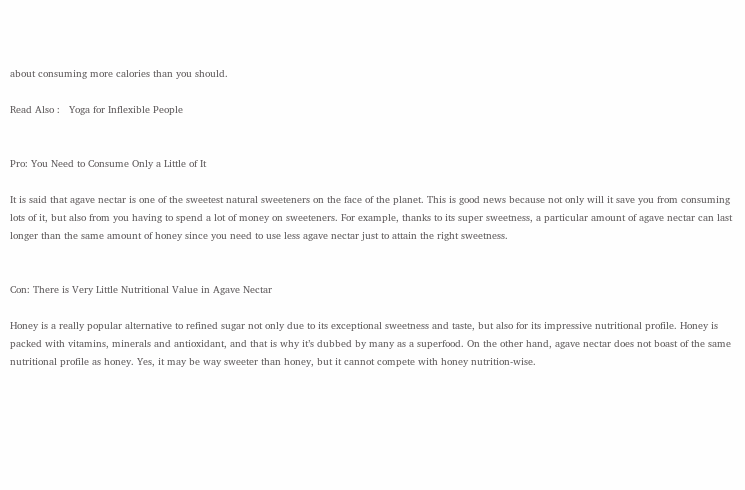about consuming more calories than you should.

Read Also :   Yoga for Inflexible People


Pro: You Need to Consume Only a Little of It

It is said that agave nectar is one of the sweetest natural sweeteners on the face of the planet. This is good news because not only will it save you from consuming lots of it, but also from you having to spend a lot of money on sweeteners. For example, thanks to its super sweetness, a particular amount of agave nectar can last longer than the same amount of honey since you need to use less agave nectar just to attain the right sweetness.


Con: There is Very Little Nutritional Value in Agave Nectar

Honey is a really popular alternative to refined sugar not only due to its exceptional sweetness and taste, but also for its impressive nutritional profile. Honey is packed with vitamins, minerals and antioxidant, and that is why it’s dubbed by many as a superfood. On the other hand, agave nectar does not boast of the same nutritional profile as honey. Yes, it may be way sweeter than honey, but it cannot compete with honey nutrition-wise.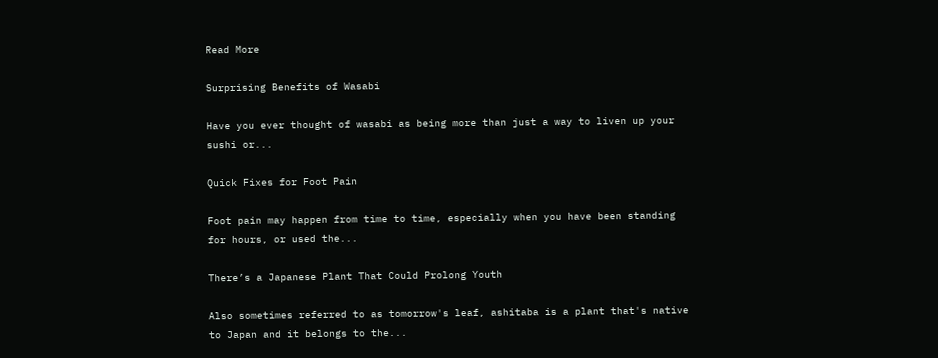Read More

Surprising Benefits of Wasabi

Have you ever thought of wasabi as being more than just a way to liven up your sushi or...

Quick Fixes for Foot Pain

Foot pain may happen from time to time, especially when you have been standing for hours, or used the...

There’s a Japanese Plant That Could Prolong Youth

Also sometimes referred to as tomorrow's leaf, ashitaba is a plant that's native to Japan and it belongs to the...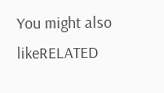You might also likeRELATED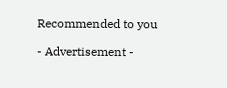Recommended to you

- Advertisement -